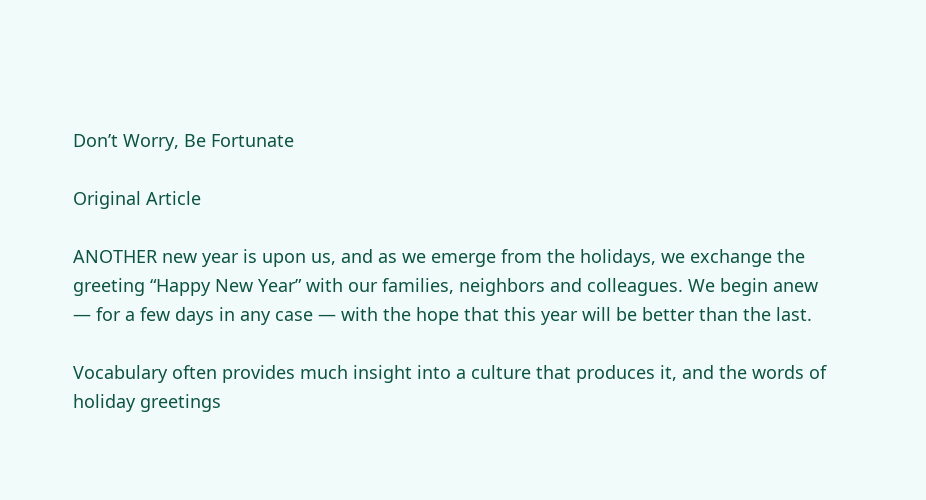Don’t Worry, Be Fortunate

Original Article

ANOTHER new year is upon us, and as we emerge from the holidays, we exchange the greeting “Happy New Year” with our families, neighbors and colleagues. We begin anew — for a few days in any case — with the hope that this year will be better than the last.

Vocabulary often provides much insight into a culture that produces it, and the words of holiday greetings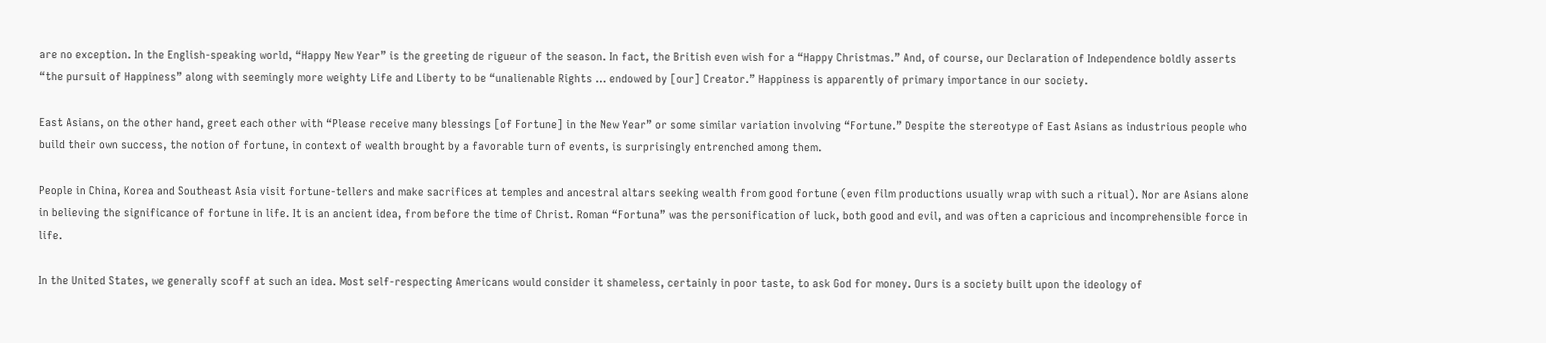are no exception. In the English-speaking world, “Happy New Year” is the greeting de rigueur of the season. In fact, the British even wish for a “Happy Christmas.” And, of course, our Declaration of Independence boldly asserts “the pursuit of Happiness” along with seemingly more weighty Life and Liberty to be “unalienable Rights … endowed by [our] Creator.” Happiness is apparently of primary importance in our society.

East Asians, on the other hand, greet each other with “Please receive many blessings [of Fortune] in the New Year” or some similar variation involving “Fortune.” Despite the stereotype of East Asians as industrious people who build their own success, the notion of fortune, in context of wealth brought by a favorable turn of events, is surprisingly entrenched among them.

People in China, Korea and Southeast Asia visit fortune-tellers and make sacrifices at temples and ancestral altars seeking wealth from good fortune (even film productions usually wrap with such a ritual). Nor are Asians alone in believing the significance of fortune in life. It is an ancient idea, from before the time of Christ. Roman “Fortuna” was the personification of luck, both good and evil, and was often a capricious and incomprehensible force in life.

In the United States, we generally scoff at such an idea. Most self-respecting Americans would consider it shameless, certainly in poor taste, to ask God for money. Ours is a society built upon the ideology of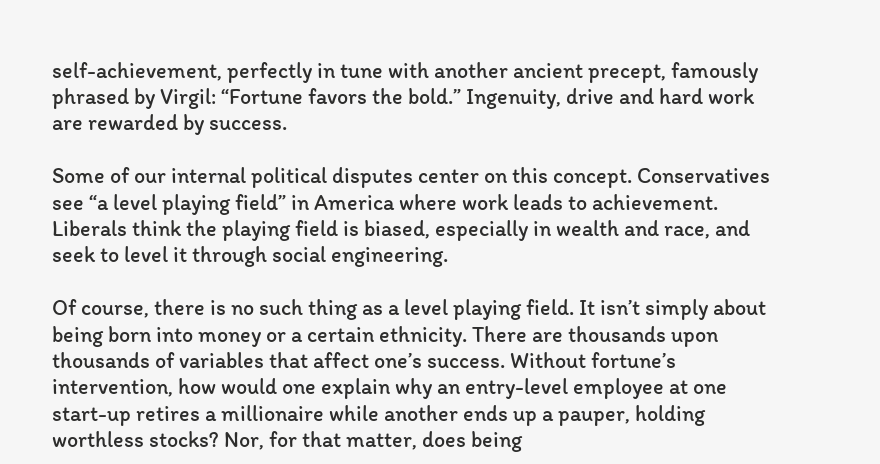self-achievement, perfectly in tune with another ancient precept, famously phrased by Virgil: “Fortune favors the bold.” Ingenuity, drive and hard work are rewarded by success.

Some of our internal political disputes center on this concept. Conservatives see “a level playing field” in America where work leads to achievement. Liberals think the playing field is biased, especially in wealth and race, and seek to level it through social engineering.

Of course, there is no such thing as a level playing field. It isn’t simply about being born into money or a certain ethnicity. There are thousands upon thousands of variables that affect one’s success. Without fortune’s intervention, how would one explain why an entry-level employee at one start-up retires a millionaire while another ends up a pauper, holding worthless stocks? Nor, for that matter, does being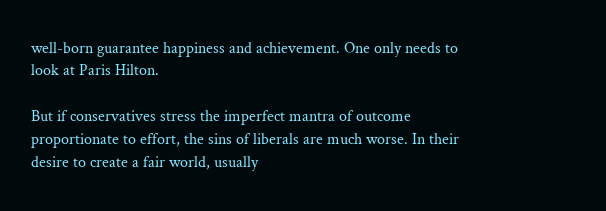well-born guarantee happiness and achievement. One only needs to look at Paris Hilton.

But if conservatives stress the imperfect mantra of outcome proportionate to effort, the sins of liberals are much worse. In their desire to create a fair world, usually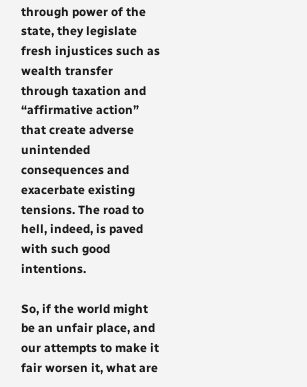through power of the state, they legislate fresh injustices such as wealth transfer through taxation and “affirmative action” that create adverse unintended consequences and exacerbate existing tensions. The road to hell, indeed, is paved with such good intentions.

So, if the world might be an unfair place, and our attempts to make it fair worsen it, what are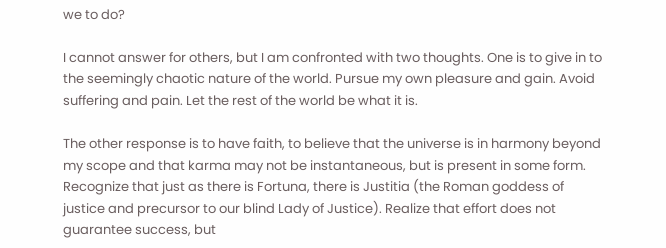we to do?

I cannot answer for others, but I am confronted with two thoughts. One is to give in to the seemingly chaotic nature of the world. Pursue my own pleasure and gain. Avoid suffering and pain. Let the rest of the world be what it is.

The other response is to have faith, to believe that the universe is in harmony beyond my scope and that karma may not be instantaneous, but is present in some form. Recognize that just as there is Fortuna, there is Justitia (the Roman goddess of justice and precursor to our blind Lady of Justice). Realize that effort does not guarantee success, but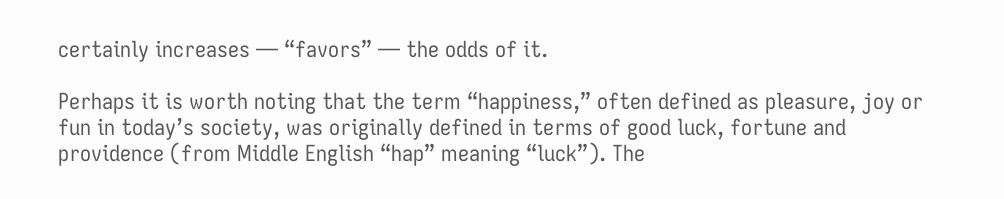certainly increases — “favors” — the odds of it.

Perhaps it is worth noting that the term “happiness,” often defined as pleasure, joy or fun in today’s society, was originally defined in terms of good luck, fortune and providence (from Middle English “hap” meaning “luck”). The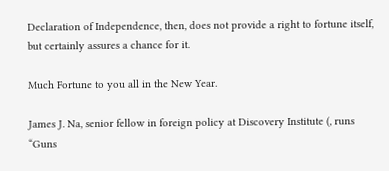Declaration of Independence, then, does not provide a right to fortune itself, but certainly assures a chance for it.

Much Fortune to you all in the New Year.

James J. Na, senior fellow in foreign policy at Discovery Institute (, runs “Guns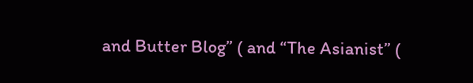and Butter Blog” ( and “The Asianist” (